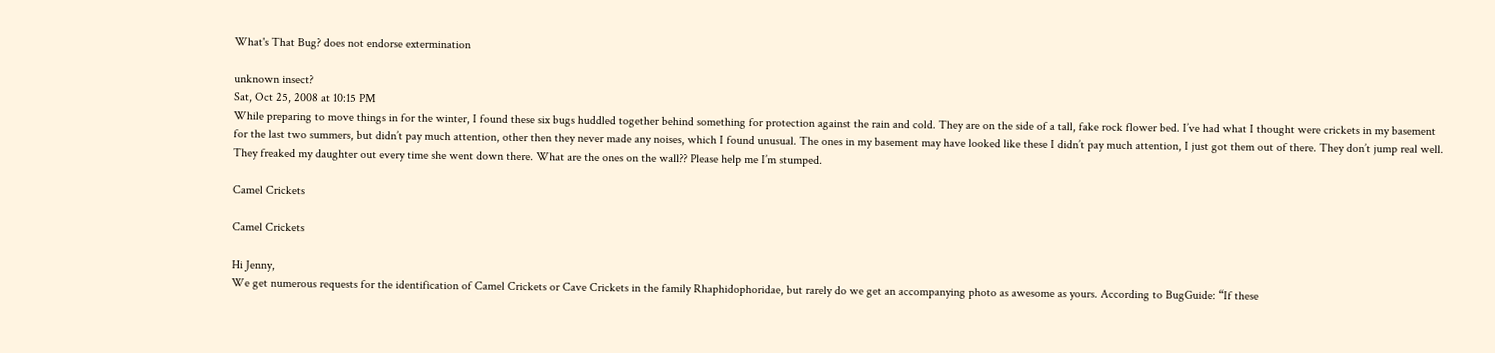What's That Bug? does not endorse extermination

unknown insect?
Sat, Oct 25, 2008 at 10:15 PM
While preparing to move things in for the winter, I found these six bugs huddled together behind something for protection against the rain and cold. They are on the side of a tall, fake rock flower bed. I’ve had what I thought were crickets in my basement for the last two summers, but didn’t pay much attention, other then they never made any noises, which I found unusual. The ones in my basement may have looked like these I didn’t pay much attention, I just got them out of there. They don’t jump real well. They freaked my daughter out every time she went down there. What are the ones on the wall?? Please help me I’m stumped.

Camel Crickets

Camel Crickets

Hi Jenny,
We get numerous requests for the identification of Camel Crickets or Cave Crickets in the family Rhaphidophoridae, but rarely do we get an accompanying photo as awesome as yours. According to BugGuide: “If these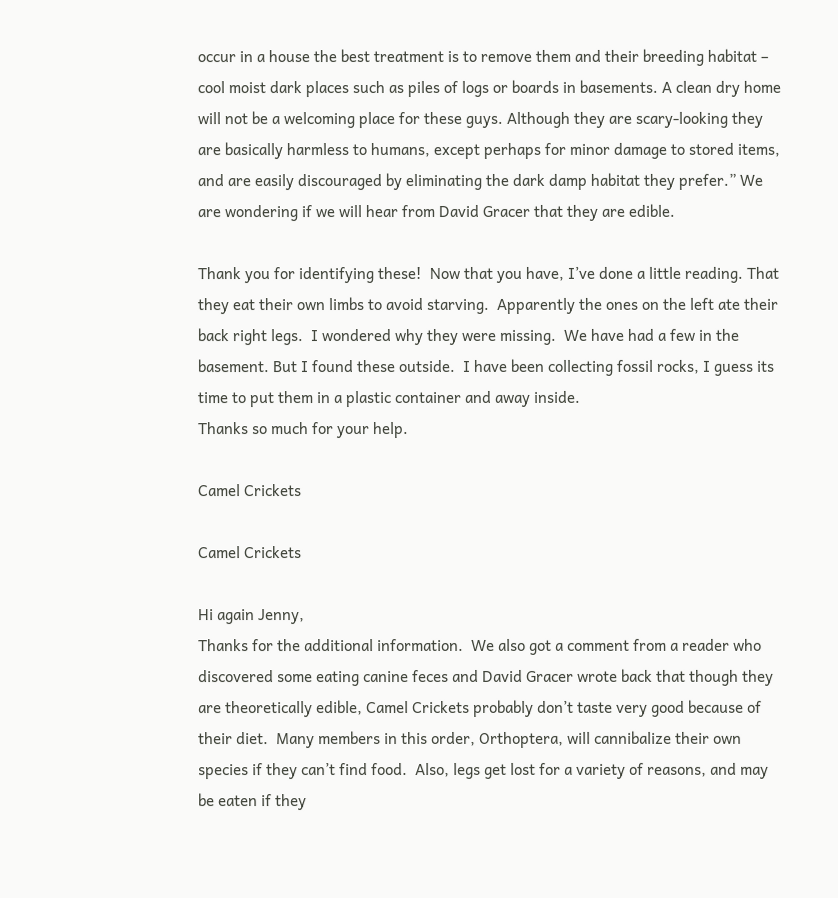occur in a house the best treatment is to remove them and their breeding habitat – cool moist dark places such as piles of logs or boards in basements. A clean dry home will not be a welcoming place for these guys. Although they are scary-looking they are basically harmless to humans, except perhaps for minor damage to stored items, and are easily discouraged by eliminating the dark damp habitat they prefer.” We are wondering if we will hear from David Gracer that they are edible.

Thank you for identifying these!  Now that you have, I’ve done a little reading. That they eat their own limbs to avoid starving.  Apparently the ones on the left ate their back right legs.  I wondered why they were missing.  We have had a few in the basement. But I found these outside.  I have been collecting fossil rocks, I guess its time to put them in a plastic container and away inside.
Thanks so much for your help.

Camel Crickets

Camel Crickets

Hi again Jenny,
Thanks for the additional information.  We also got a comment from a reader who discovered some eating canine feces and David Gracer wrote back that though they are theoretically edible, Camel Crickets probably don’t taste very good because of their diet.  Many members in this order, Orthoptera, will cannibalize their own species if they can’t find food.  Also, legs get lost for a variety of reasons, and may be eaten if they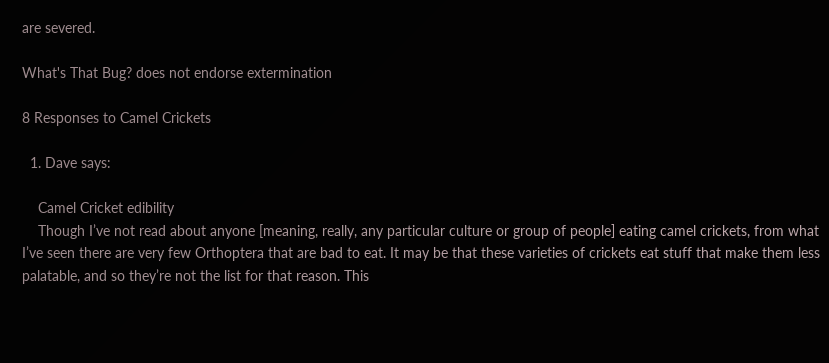are severed.

What's That Bug? does not endorse extermination

8 Responses to Camel Crickets

  1. Dave says:

    Camel Cricket edibility
    Though I’ve not read about anyone [meaning, really, any particular culture or group of people] eating camel crickets, from what I’ve seen there are very few Orthoptera that are bad to eat. It may be that these varieties of crickets eat stuff that make them less palatable, and so they’re not the list for that reason. This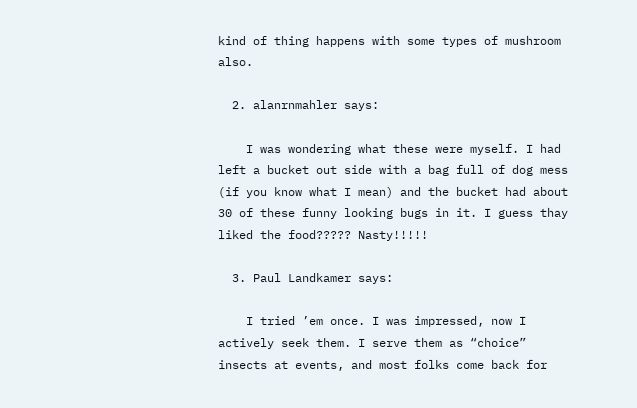kind of thing happens with some types of mushroom also.

  2. alanrnmahler says:

    I was wondering what these were myself. I had left a bucket out side with a bag full of dog mess (if you know what I mean) and the bucket had about 30 of these funny looking bugs in it. I guess thay liked the food????? Nasty!!!!!

  3. Paul Landkamer says:

    I tried ’em once. I was impressed, now I actively seek them. I serve them as “choice” insects at events, and most folks come back for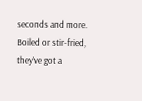seconds and more. Boiled or stir-fried, they’ve got a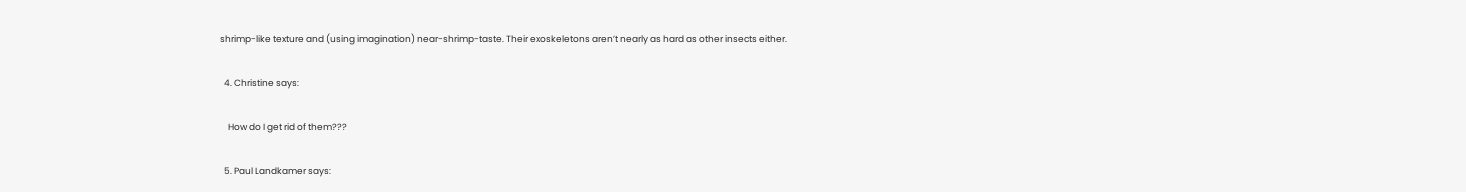shrimp-like texture and (using imagination) near-shrimp-taste. Their exoskeletons aren’t nearly as hard as other insects either.

  4. Christine says:

    How do I get rid of them???

  5. Paul Landkamer says: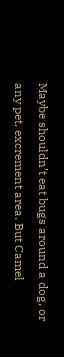Maybe shouldn’t eat bugs around a dog, or any pet, excrement area. But Camel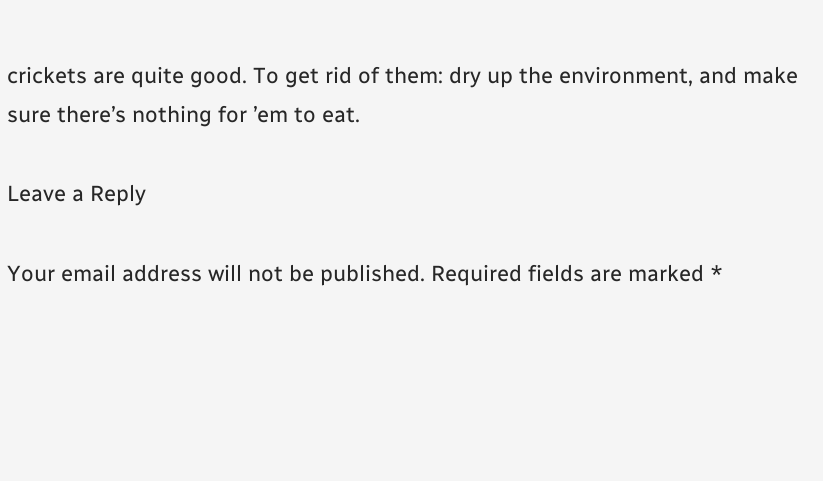crickets are quite good. To get rid of them: dry up the environment, and make sure there’s nothing for ’em to eat.

Leave a Reply

Your email address will not be published. Required fields are marked *